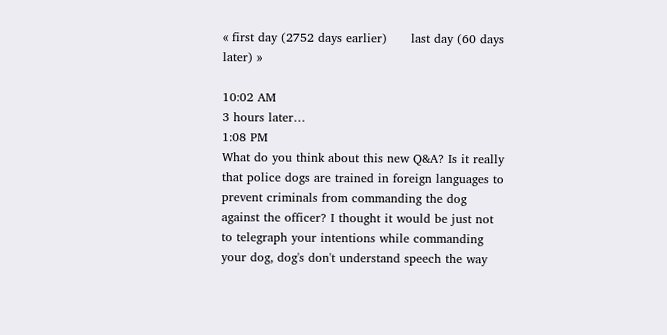« first day (2752 days earlier)      last day (60 days later) »

10:02 AM
3 hours later…
1:08 PM
What do you think about this new Q&A? Is it really that police dogs are trained in foreign languages to prevent criminals from commanding the dog against the officer? I thought it would be just not to telegraph your intentions while commanding your dog, dog's don't understand speech the way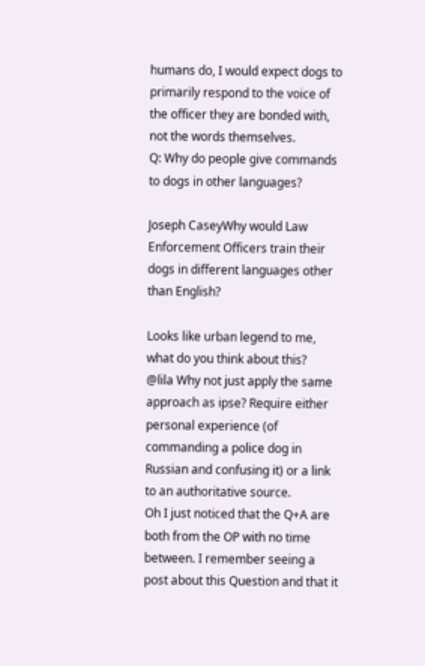humans do, I would expect dogs to primarily respond to the voice of the officer they are bonded with, not the words themselves.
Q: Why do people give commands to dogs in other languages?

Joseph CaseyWhy would Law Enforcement Officers train their dogs in different languages other than English?

Looks like urban legend to me, what do you think about this?
@lila Why not just apply the same approach as ipse? Require either personal experience (of commanding a police dog in Russian and confusing it) or a link to an authoritative source.
Oh I just noticed that the Q+A are both from the OP with no time between. I remember seeing a post about this Question and that it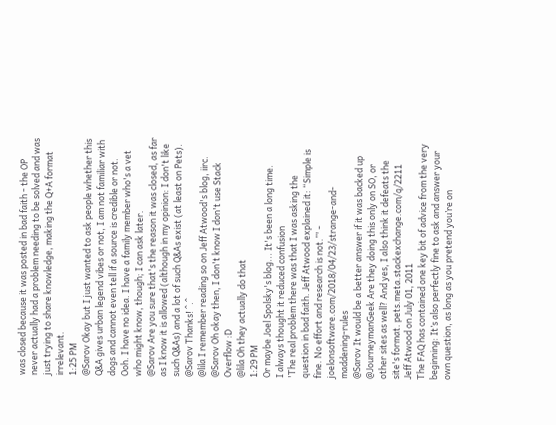was closed because it was posted in bad faith - the OP never actually had a problem needing to be solved and was just trying to share knowledge, making the Q+A format irrelevant.
1:25 PM
@Sarov Okay but I just wanted to ask people whether this Q&A gives urban legend vibes or not, I am not familiar with dogs and cannot even tell if a source is credible or not.
Ooh. I have no idea. I have a family member who's a vet who might know, though; I can ask later.
@Sarov Are you sure that's the reason it was closed, as far as I know it is allowed (although in my opinion: I don't like such Q&As) and a lot of such Q&As exist (at least on Pets).
@Sarov Thanks! ^.^
@lila I remember reading so on Jeff Atwood's blog, iirc.
@Sarov Oh okay then, I don't know I don't use Stack Overflow :D
@lila Oh they actually do that
1:29 PM
Or maybe Joel Spolsky's blog... It's been a long time.
I always thought it reduced confusion
'The real problem there was that I was asking the question in bad faith. Jeff Atwood explained it: “Simple is fine. No effort and research is not.”' - joelonsoftware.com/2018/04/23/strange-and-maddening-rules
@Sarov It would be a better answer if it was backed up
@JourneymanGeek Are they doing this only on SO, or other sites as well? And yes, I also think it defeats the site's format. pets.meta.stackexchange.com/q/2211
Jeff Atwood on July 01, 2011
The FAQ has contained one key bit of advice from the very beginning: It’s also perfectly fine to ask and answer your own question, as long as you pretend you’re on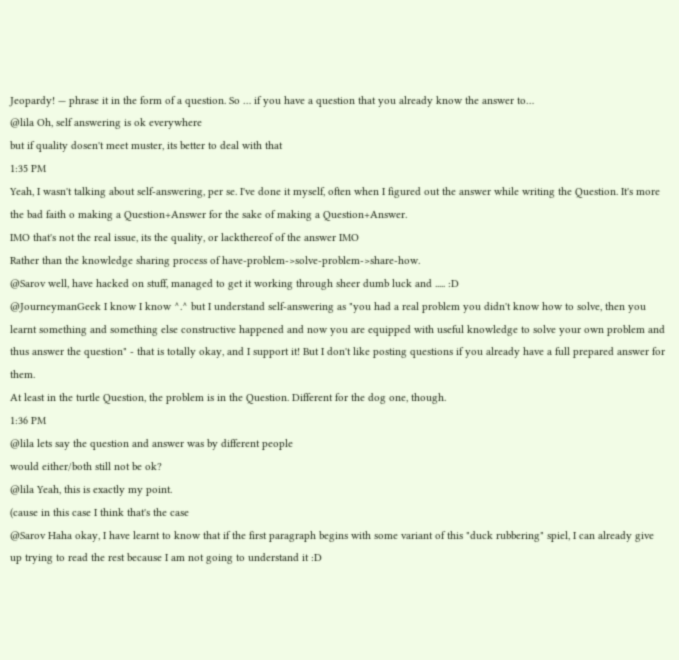Jeopardy! — phrase it in the form of a question. So … if you have a question that you already know the answer to…
@lila Oh, self answering is ok everywhere
but if quality dosen't meet muster, its better to deal with that
1:35 PM
Yeah, I wasn't talking about self-answering, per se. I've done it myself, often when I figured out the answer while writing the Question. It's more the bad faith o making a Question+Answer for the sake of making a Question+Answer.
IMO that's not the real issue, its the quality, or lackthereof of the answer IMO
Rather than the knowledge sharing process of have-problem->solve-problem->share-how.
@Sarov well, have hacked on stuff, managed to get it working through sheer dumb luck and ..... :D
@JourneymanGeek I know I know ^.^ but I understand self-answering as "you had a real problem you didn't know how to solve, then you learnt something and something else constructive happened and now you are equipped with useful knowledge to solve your own problem and thus answer the question" - that is totally okay, and I support it! But I don't like posting questions if you already have a full prepared answer for them.
At least in the turtle Question, the problem is in the Question. Different for the dog one, though.
1:36 PM
@lila lets say the question and answer was by different people
would either/both still not be ok?
@lila Yeah, this is exactly my point.
(cause in this case I think that's the case
@Sarov Haha okay, I have learnt to know that if the first paragraph begins with some variant of this "duck rubbering" spiel, I can already give up trying to read the rest because I am not going to understand it :D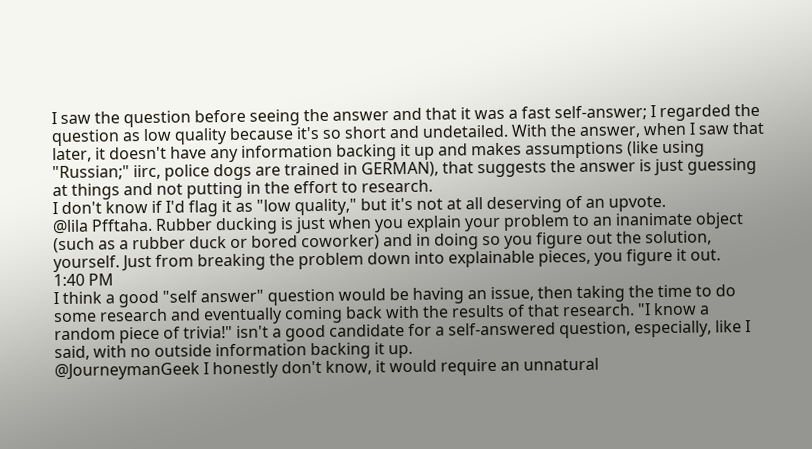I saw the question before seeing the answer and that it was a fast self-answer; I regarded the question as low quality because it's so short and undetailed. With the answer, when I saw that later, it doesn't have any information backing it up and makes assumptions (like using "Russian;" iirc, police dogs are trained in GERMAN), that suggests the answer is just guessing at things and not putting in the effort to research.
I don't know if I'd flag it as "low quality," but it's not at all deserving of an upvote.
@lila Pfftaha. Rubber ducking is just when you explain your problem to an inanimate object (such as a rubber duck or bored coworker) and in doing so you figure out the solution, yourself. Just from breaking the problem down into explainable pieces, you figure it out.
1:40 PM
I think a good "self answer" question would be having an issue, then taking the time to do some research and eventually coming back with the results of that research. "I know a random piece of trivia!" isn't a good candidate for a self-answered question, especially, like I said, with no outside information backing it up.
@JourneymanGeek I honestly don't know, it would require an unnatural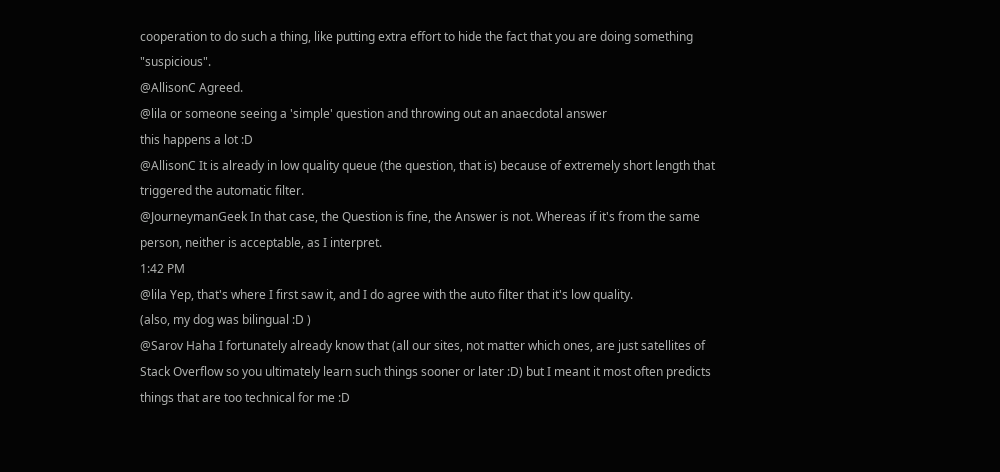cooperation to do such a thing, like putting extra effort to hide the fact that you are doing something "suspicious".
@AllisonC Agreed.
@lila or someone seeing a 'simple' question and throwing out an anaecdotal answer
this happens a lot :D
@AllisonC It is already in low quality queue (the question, that is) because of extremely short length that triggered the automatic filter.
@JourneymanGeek In that case, the Question is fine, the Answer is not. Whereas if it's from the same person, neither is acceptable, as I interpret.
1:42 PM
@lila Yep, that's where I first saw it, and I do agree with the auto filter that it's low quality.
(also, my dog was bilingual :D )
@Sarov Haha I fortunately already know that (all our sites, not matter which ones, are just satellites of Stack Overflow so you ultimately learn such things sooner or later :D) but I meant it most often predicts things that are too technical for me :D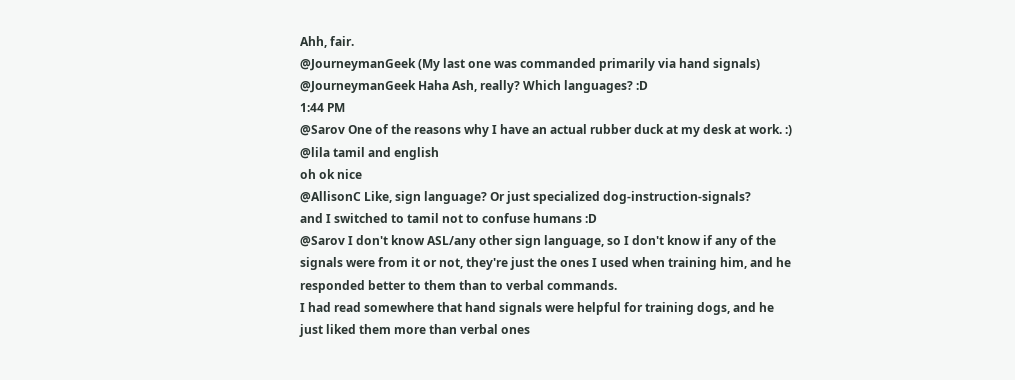Ahh, fair.
@JourneymanGeek (My last one was commanded primarily via hand signals)
@JourneymanGeek Haha Ash, really? Which languages? :D
1:44 PM
@Sarov One of the reasons why I have an actual rubber duck at my desk at work. :)
@lila tamil and english
oh ok nice
@AllisonC Like, sign language? Or just specialized dog-instruction-signals?
and I switched to tamil not to confuse humans :D
@Sarov I don't know ASL/any other sign language, so I don't know if any of the signals were from it or not, they're just the ones I used when training him, and he responded better to them than to verbal commands.
I had read somewhere that hand signals were helpful for training dogs, and he just liked them more than verbal ones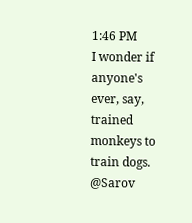1:46 PM
I wonder if anyone's ever, say, trained monkeys to train dogs.
@Sarov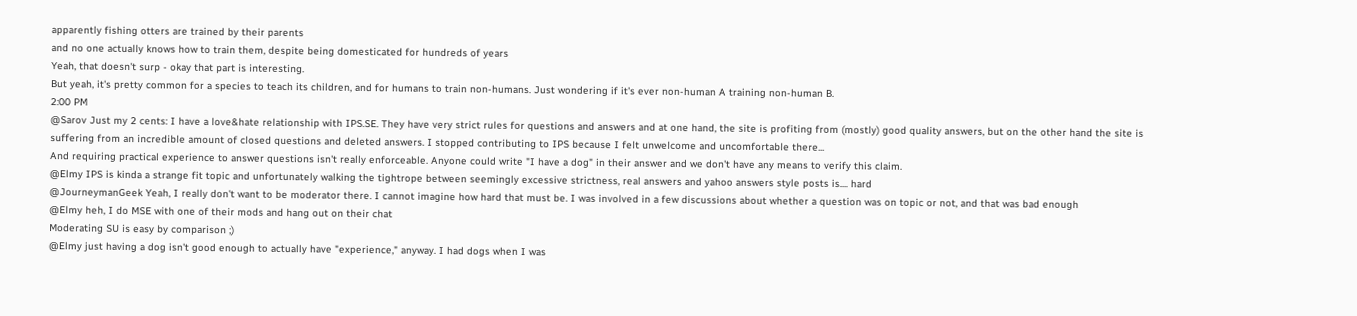apparently fishing otters are trained by their parents
and no one actually knows how to train them, despite being domesticated for hundreds of years
Yeah, that doesn't surp - okay that part is interesting.
But yeah, it's pretty common for a species to teach its children, and for humans to train non-humans. Just wondering if it's ever non-human A training non-human B.
2:00 PM
@Sarov Just my 2 cents: I have a love&hate relationship with IPS.SE. They have very strict rules for questions and answers and at one hand, the site is profiting from (mostly) good quality answers, but on the other hand the site is suffering from an incredible amount of closed questions and deleted answers. I stopped contributing to IPS because I felt unwelcome and uncomfortable there...
And requiring practical experience to answer questions isn't really enforceable. Anyone could write "I have a dog" in their answer and we don't have any means to verify this claim.
@Elmy IPS is kinda a strange fit topic and unfortunately walking the tightrope between seemingly excessive strictness, real answers and yahoo answers style posts is.... hard
@JourneymanGeek Yeah, I really don't want to be moderator there. I cannot imagine how hard that must be. I was involved in a few discussions about whether a question was on topic or not, and that was bad enough
@Elmy heh, I do MSE with one of their mods and hang out on their chat
Moderating SU is easy by comparison ;)
@Elmy just having a dog isn't good enough to actually have "experience," anyway. I had dogs when I was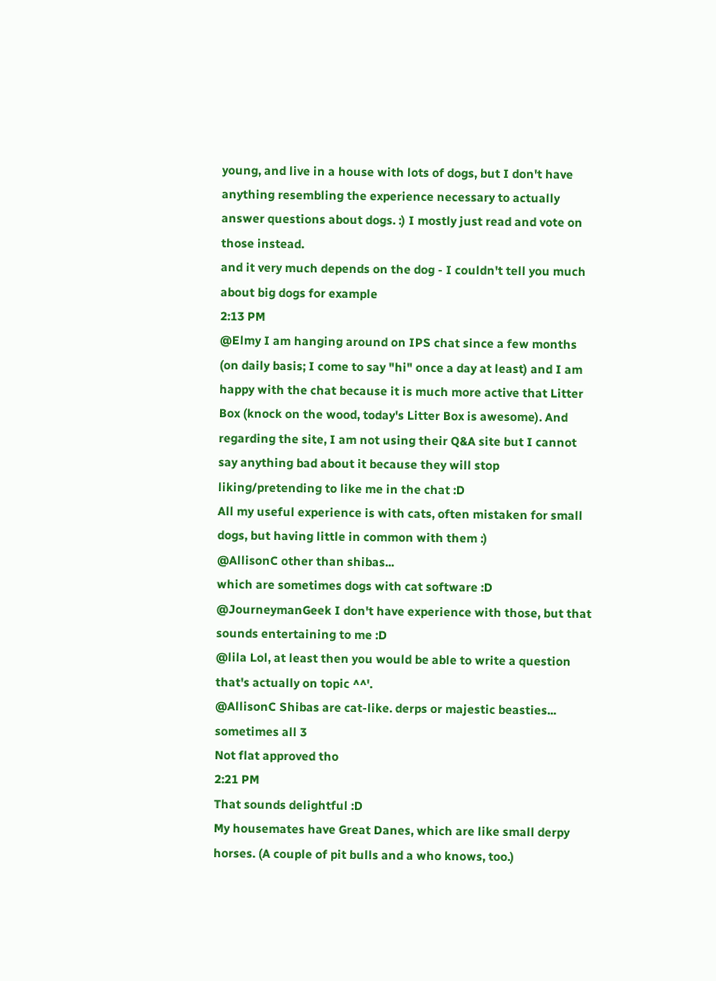young, and live in a house with lots of dogs, but I don't have anything resembling the experience necessary to actually answer questions about dogs. :) I mostly just read and vote on those instead.
and it very much depends on the dog - I couldn't tell you much about big dogs for example
2:13 PM
@Elmy I am hanging around on IPS chat since a few months (on daily basis; I come to say "hi" once a day at least) and I am happy with the chat because it is much more active that Litter Box (knock on the wood, today's Litter Box is awesome). And regarding the site, I am not using their Q&A site but I cannot say anything bad about it because they will stop liking/pretending to like me in the chat :D
All my useful experience is with cats, often mistaken for small dogs, but having little in common with them :)
@AllisonC other than shibas...
which are sometimes dogs with cat software :D
@JourneymanGeek I don't have experience with those, but that sounds entertaining to me :D
@lila Lol, at least then you would be able to write a question that's actually on topic ^^'.
@AllisonC Shibas are cat-like. derps or majestic beasties...
sometimes all 3
Not flat approved tho
2:21 PM
That sounds delightful :D
My housemates have Great Danes, which are like small derpy horses. (A couple of pit bulls and a who knows, too.)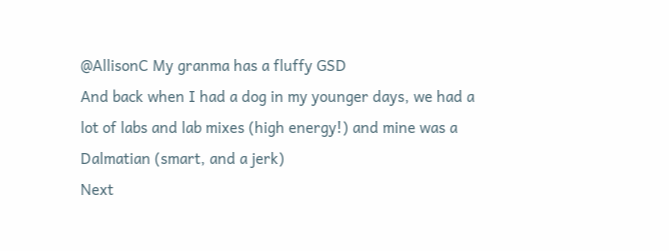@AllisonC My granma has a fluffy GSD
And back when I had a dog in my younger days, we had a lot of labs and lab mixes (high energy!) and mine was a Dalmatian (smart, and a jerk)
Next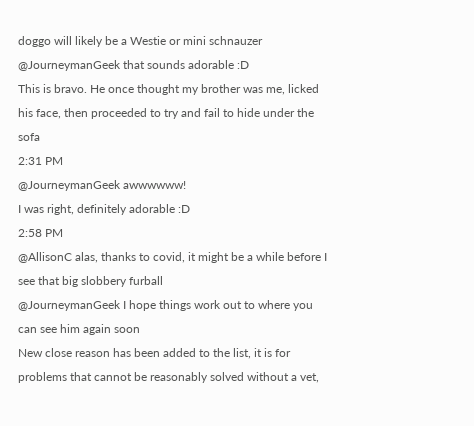doggo will likely be a Westie or mini schnauzer
@JourneymanGeek that sounds adorable :D
This is bravo. He once thought my brother was me, licked his face, then proceeded to try and fail to hide under the sofa
2:31 PM
@JourneymanGeek awwwwww!
I was right, definitely adorable :D
2:58 PM
@AllisonC alas, thanks to covid, it might be a while before I see that big slobbery furball
@JourneymanGeek I hope things work out to where you can see him again soon
New close reason has been added to the list, it is for problems that cannot be reasonably solved without a vet,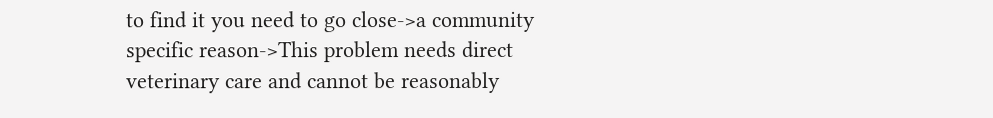to find it you need to go close->a community specific reason->This problem needs direct veterinary care and cannot be reasonably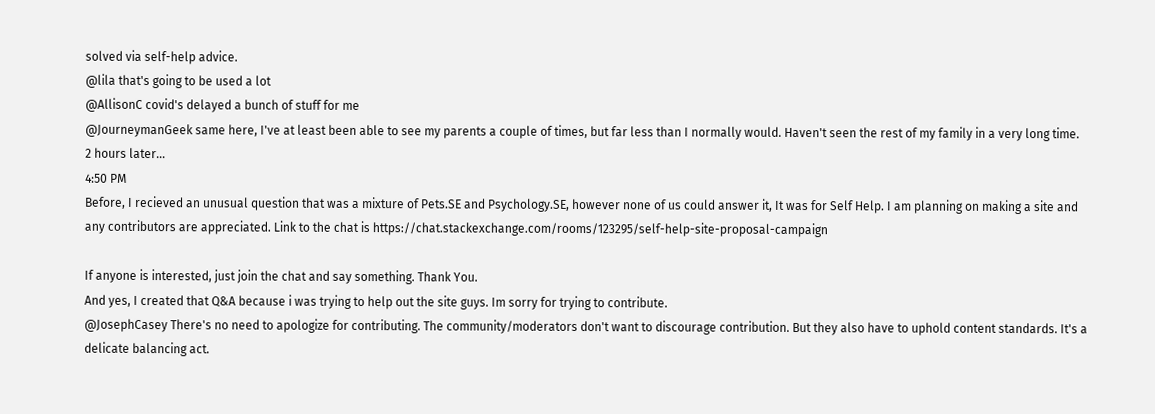solved via self-help advice.
@lila that's going to be used a lot
@AllisonC covid's delayed a bunch of stuff for me
@JourneymanGeek same here, I've at least been able to see my parents a couple of times, but far less than I normally would. Haven't seen the rest of my family in a very long time.
2 hours later…
4:50 PM
Before, I recieved an unusual question that was a mixture of Pets.SE and Psychology.SE, however none of us could answer it, It was for Self Help. I am planning on making a site and any contributors are appreciated. Link to the chat is https://chat.stackexchange.com/rooms/123295/self-help-site-proposal-campaign

If anyone is interested, just join the chat and say something. Thank You.
And yes, I created that Q&A because i was trying to help out the site guys. Im sorry for trying to contribute.
@JosephCasey There's no need to apologize for contributing. The community/moderators don't want to discourage contribution. But they also have to uphold content standards. It's a delicate balancing act.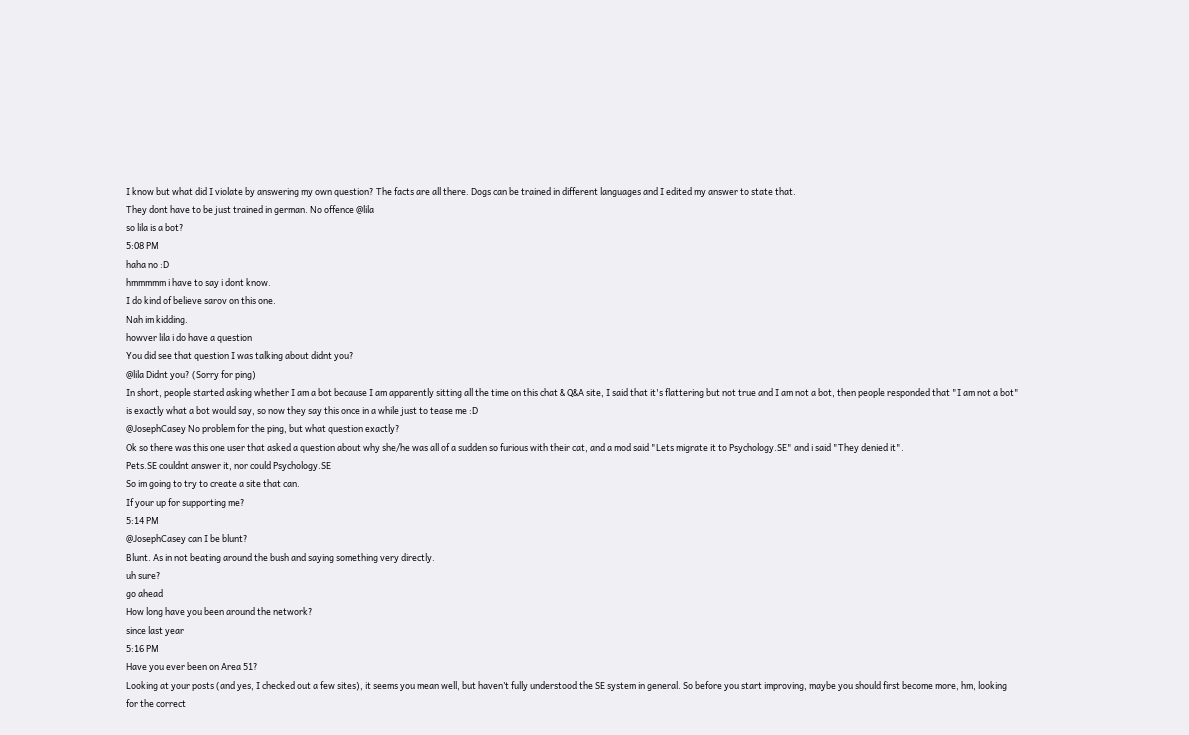I know but what did I violate by answering my own question? The facts are all there. Dogs can be trained in different languages and I edited my answer to state that.
They dont have to be just trained in german. No offence @lila
so lila is a bot?
5:08 PM
haha no :D
hmmmmm i have to say i dont know.
I do kind of believe sarov on this one.
Nah im kidding.
howver lila i do have a question
You did see that question I was talking about didnt you?
@lila Didnt you? (Sorry for ping)
In short, people started asking whether I am a bot because I am apparently sitting all the time on this chat & Q&A site, I said that it's flattering but not true and I am not a bot, then people responded that "I am not a bot" is exactly what a bot would say, so now they say this once in a while just to tease me :D
@JosephCasey No problem for the ping, but what question exactly?
Ok so there was this one user that asked a question about why she/he was all of a sudden so furious with their cat, and a mod said "Lets migrate it to Psychology.SE" and i said "They denied it".
Pets.SE couldnt answer it, nor could Psychology.SE
So im going to try to create a site that can.
If your up for supporting me?
5:14 PM
@JosephCasey can I be blunt?
Blunt. As in not beating around the bush and saying something very directly.
uh sure?
go ahead
How long have you been around the network?
since last year
5:16 PM
Have you ever been on Area 51?
Looking at your posts (and yes, I checked out a few sites), it seems you mean well, but haven’t fully understood the SE system in general. So before you start improving, maybe you should first become more, hm, looking for the correct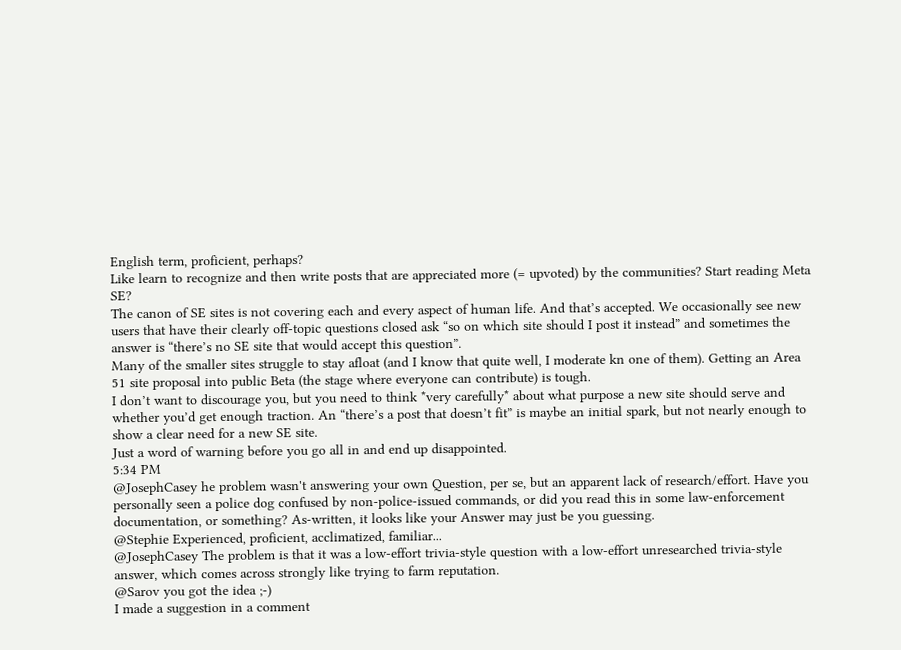English term, proficient, perhaps?
Like learn to recognize and then write posts that are appreciated more (= upvoted) by the communities? Start reading Meta SE?
The canon of SE sites is not covering each and every aspect of human life. And that’s accepted. We occasionally see new users that have their clearly off-topic questions closed ask “so on which site should I post it instead” and sometimes the answer is “there’s no SE site that would accept this question”.
Many of the smaller sites struggle to stay afloat (and I know that quite well, I moderate kn one of them). Getting an Area 51 site proposal into public Beta (the stage where everyone can contribute) is tough.
I don’t want to discourage you, but you need to think *very carefully* about what purpose a new site should serve and whether you’d get enough traction. An “there’s a post that doesn’t fit” is maybe an initial spark, but not nearly enough to show a clear need for a new SE site.
Just a word of warning before you go all in and end up disappointed.
5:34 PM
@JosephCasey he problem wasn't answering your own Question, per se, but an apparent lack of research/effort. Have you personally seen a police dog confused by non-police-issued commands, or did you read this in some law-enforcement documentation, or something? As-written, it looks like your Answer may just be you guessing.
@Stephie Experienced, proficient, acclimatized, familiar...
@JosephCasey The problem is that it was a low-effort trivia-style question with a low-effort unresearched trivia-style answer, which comes across strongly like trying to farm reputation.
@Sarov you got the idea ;-)
I made a suggestion in a comment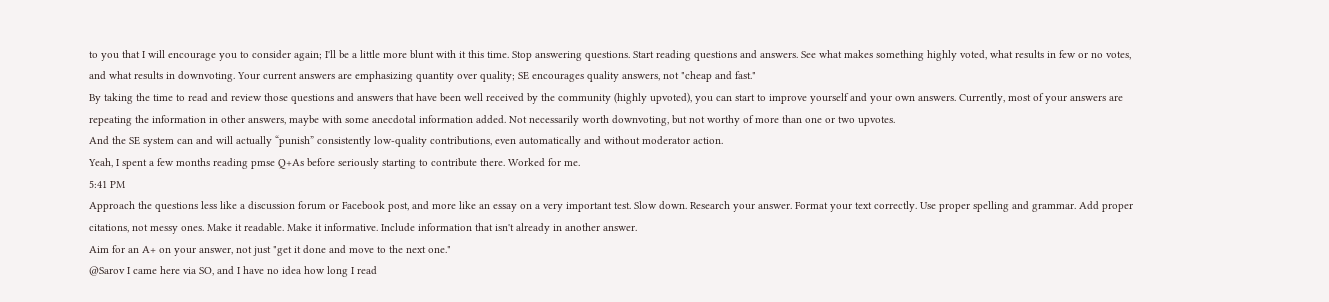to you that I will encourage you to consider again; I'll be a little more blunt with it this time. Stop answering questions. Start reading questions and answers. See what makes something highly voted, what results in few or no votes, and what results in downvoting. Your current answers are emphasizing quantity over quality; SE encourages quality answers, not "cheap and fast."
By taking the time to read and review those questions and answers that have been well received by the community (highly upvoted), you can start to improve yourself and your own answers. Currently, most of your answers are repeating the information in other answers, maybe with some anecdotal information added. Not necessarily worth downvoting, but not worthy of more than one or two upvotes.
And the SE system can and will actually “punish” consistently low-quality contributions, even automatically and without moderator action.
Yeah, I spent a few months reading pmse Q+As before seriously starting to contribute there. Worked for me.
5:41 PM
Approach the questions less like a discussion forum or Facebook post, and more like an essay on a very important test. Slow down. Research your answer. Format your text correctly. Use proper spelling and grammar. Add proper citations, not messy ones. Make it readable. Make it informative. Include information that isn't already in another answer.
Aim for an A+ on your answer, not just "get it done and move to the next one."
@Sarov I came here via SO, and I have no idea how long I read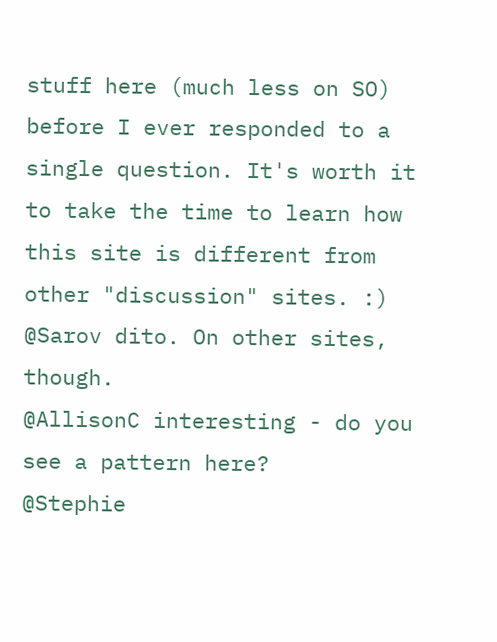stuff here (much less on SO) before I ever responded to a single question. It's worth it to take the time to learn how this site is different from other "discussion" sites. :)
@Sarov dito. On other sites, though.
@AllisonC interesting - do you see a pattern here?
@Stephie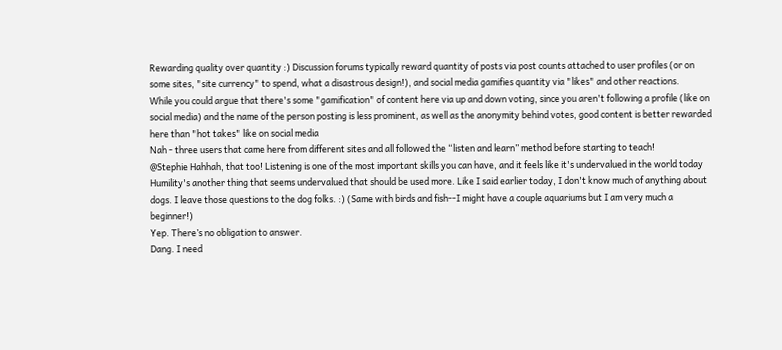Rewarding quality over quantity :) Discussion forums typically reward quantity of posts via post counts attached to user profiles (or on some sites, "site currency" to spend, what a disastrous design!), and social media gamifies quantity via "likes" and other reactions.
While you could argue that there's some "gamification" of content here via up and down voting, since you aren't following a profile (like on social media) and the name of the person posting is less prominent, as well as the anonymity behind votes, good content is better rewarded here than "hot takes" like on social media
Nah - three users that came here from different sites and all followed the “listen and learn” method before starting to teach!
@Stephie Hahhah, that too! Listening is one of the most important skills you can have, and it feels like it's undervalued in the world today
Humility's another thing that seems undervalued that should be used more. Like I said earlier today, I don't know much of anything about dogs. I leave those questions to the dog folks. :) (Same with birds and fish--I might have a couple aquariums but I am very much a beginner!)
Yep. There’s no obligation to answer.
Dang. I need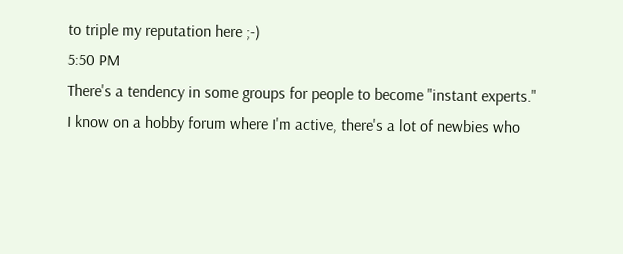to triple my reputation here ;-)
5:50 PM
There's a tendency in some groups for people to become "instant experts." I know on a hobby forum where I'm active, there's a lot of newbies who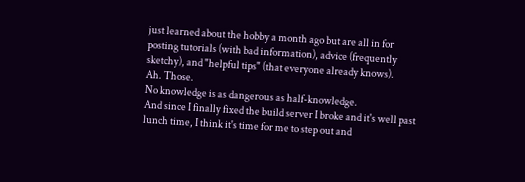just learned about the hobby a month ago but are all in for posting tutorials (with bad information), advice (frequently sketchy), and "helpful tips" (that everyone already knows).
Ah. Those.
No knowledge is as dangerous as half-knowledge.
And since I finally fixed the build server I broke and it's well past lunch time, I think it's time for me to step out and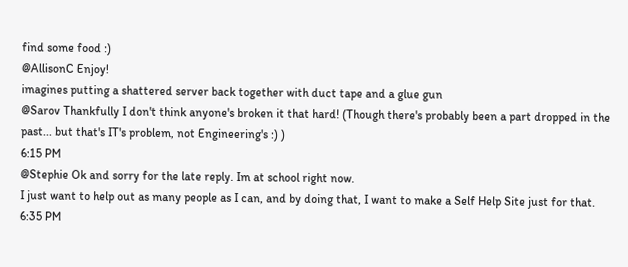find some food :)
@AllisonC Enjoy!
imagines putting a shattered server back together with duct tape and a glue gun
@Sarov Thankfully I don't think anyone's broken it that hard! (Though there's probably been a part dropped in the past... but that's IT's problem, not Engineering's :) )
6:15 PM
@Stephie Ok and sorry for the late reply. Im at school right now.
I just want to help out as many people as I can, and by doing that, I want to make a Self Help Site just for that.
6:35 PM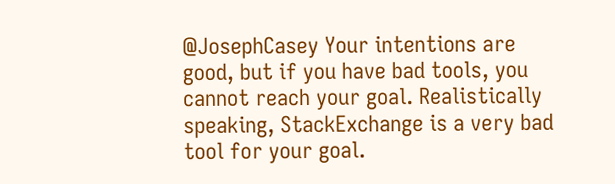@JosephCasey Your intentions are good, but if you have bad tools, you cannot reach your goal. Realistically speaking, StackExchange is a very bad tool for your goal.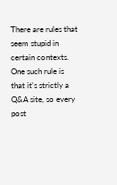There are rules that seem stupid in certain contexts. One such rule is that it's strictly a Q&A site, so every post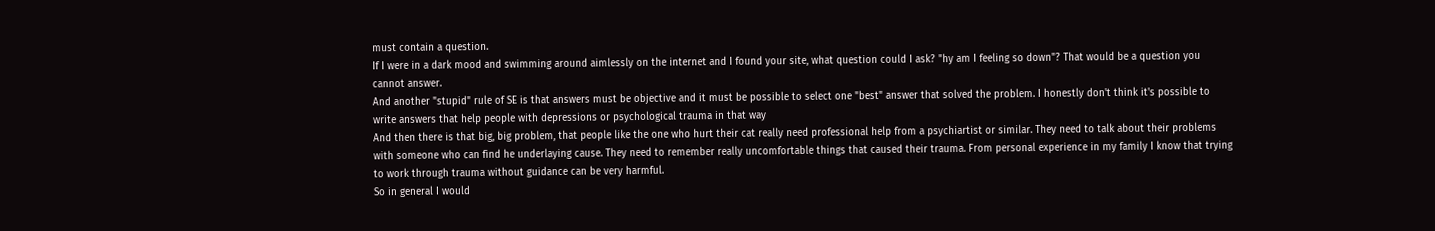must contain a question.
If I were in a dark mood and swimming around aimlessly on the internet and I found your site, what question could I ask? "hy am I feeling so down"? That would be a question you cannot answer.
And another "stupid" rule of SE is that answers must be objective and it must be possible to select one "best" answer that solved the problem. I honestly don't think it's possible to write answers that help people with depressions or psychological trauma in that way
And then there is that big, big problem, that people like the one who hurt their cat really need professional help from a psychiartist or similar. They need to talk about their problems with someone who can find he underlaying cause. They need to remember really uncomfortable things that caused their trauma. From personal experience in my family I know that trying to work through trauma without guidance can be very harmful.
So in general I would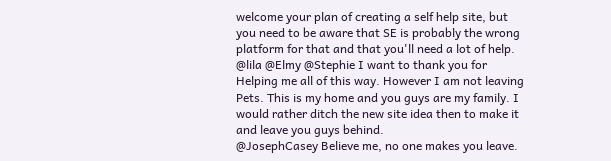welcome your plan of creating a self help site, but you need to be aware that SE is probably the wrong platform for that and that you'll need a lot of help.
@lila @Elmy @Stephie I want to thank you for Helping me all of this way. However I am not leaving Pets. This is my home and you guys are my family. I would rather ditch the new site idea then to make it and leave you guys behind.
@JosephCasey Believe me, no one makes you leave.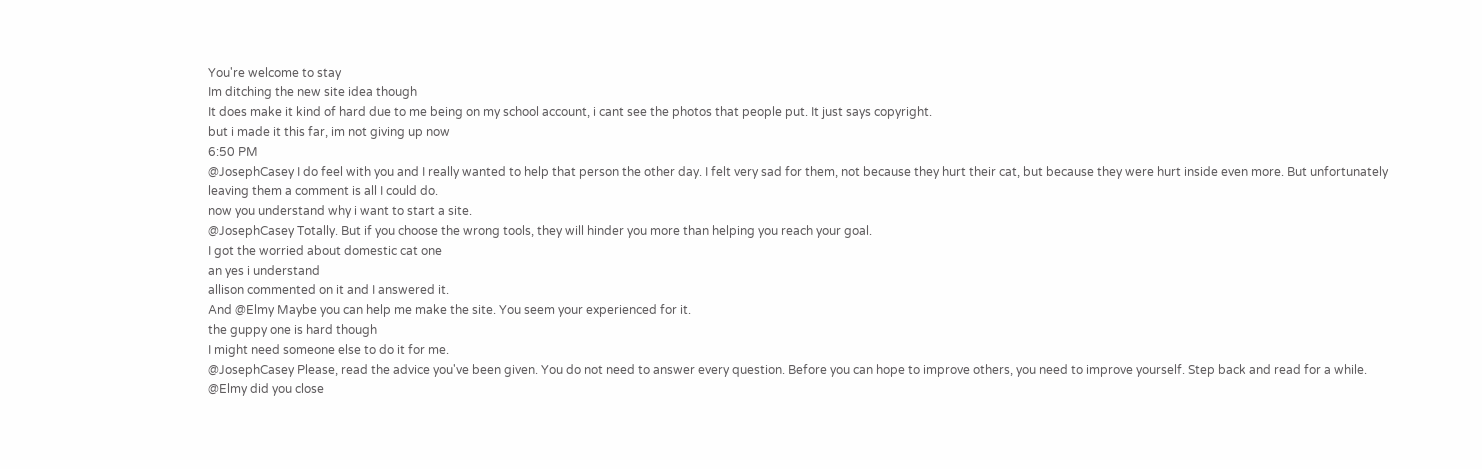You're welcome to stay
Im ditching the new site idea though
It does make it kind of hard due to me being on my school account, i cant see the photos that people put. It just says copyright.
but i made it this far, im not giving up now
6:50 PM
@JosephCasey I do feel with you and I really wanted to help that person the other day. I felt very sad for them, not because they hurt their cat, but because they were hurt inside even more. But unfortunately leaving them a comment is all I could do.
now you understand why i want to start a site.
@JosephCasey Totally. But if you choose the wrong tools, they will hinder you more than helping you reach your goal.
I got the worried about domestic cat one
an yes i understand
allison commented on it and I answered it.
And @Elmy Maybe you can help me make the site. You seem your experienced for it.
the guppy one is hard though
I might need someone else to do it for me.
@JosephCasey Please, read the advice you've been given. You do not need to answer every question. Before you can hope to improve others, you need to improve yourself. Step back and read for a while.
@Elmy did you close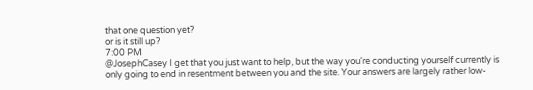that one question yet?
or is it still up?
7:00 PM
@JosephCasey I get that you just want to help, but the way you're conducting yourself currently is only going to end in resentment between you and the site. Your answers are largely rather low-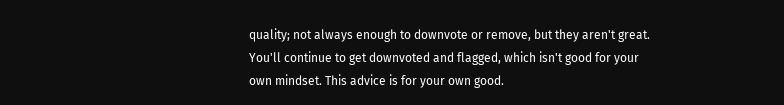quality; not always enough to downvote or remove, but they aren't great. You'll continue to get downvoted and flagged, which isn't good for your own mindset. This advice is for your own good.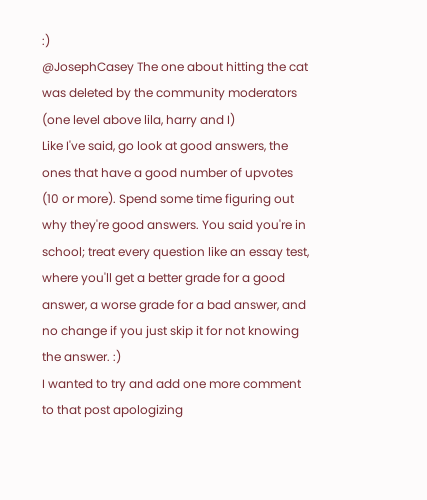:)
@JosephCasey The one about hitting the cat was deleted by the community moderators (one level above lila, harry and I)
Like I've said, go look at good answers, the ones that have a good number of upvotes (10 or more). Spend some time figuring out why they're good answers. You said you're in school; treat every question like an essay test, where you'll get a better grade for a good answer, a worse grade for a bad answer, and no change if you just skip it for not knowing the answer. :)
I wanted to try and add one more comment to that post apologizing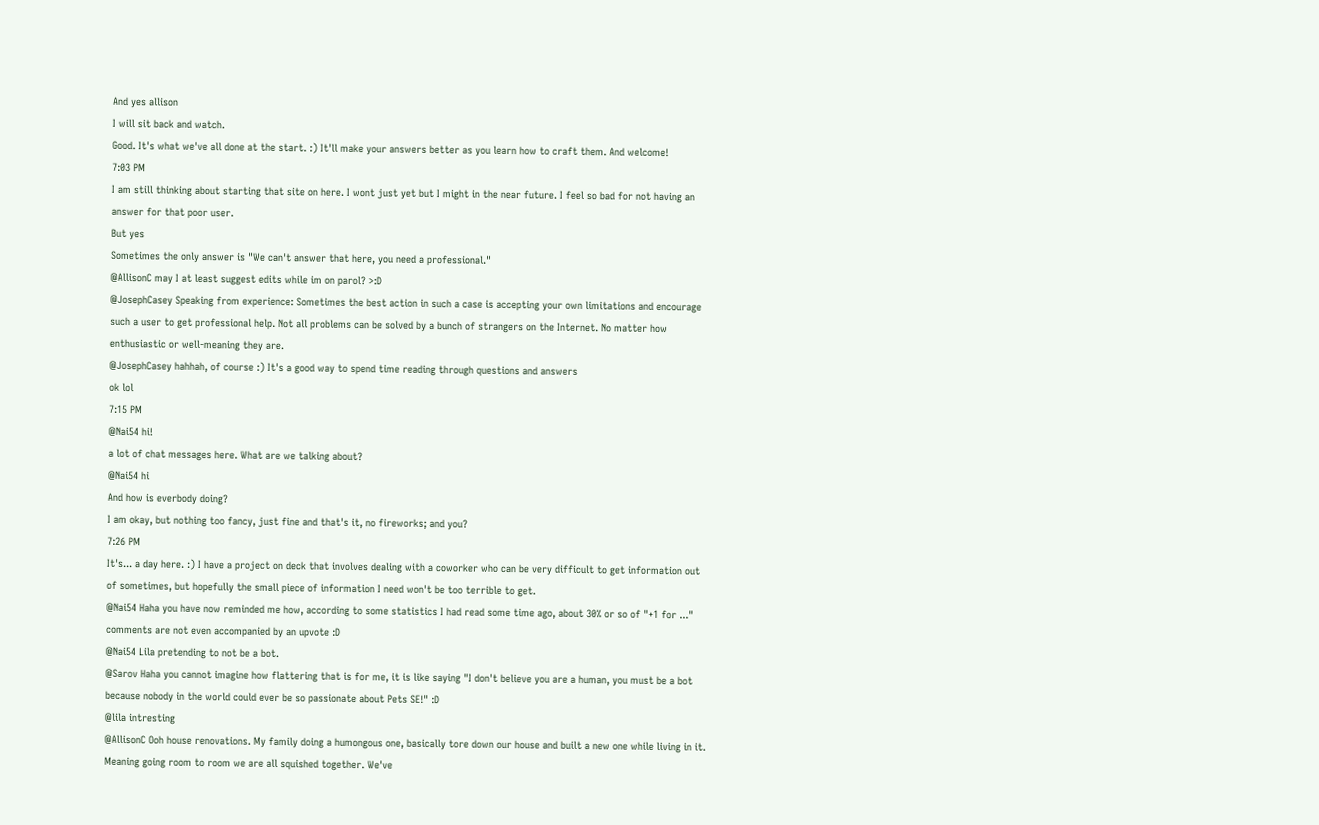And yes allison
I will sit back and watch.
Good. It's what we've all done at the start. :) It'll make your answers better as you learn how to craft them. And welcome!
7:03 PM
I am still thinking about starting that site on here. I wont just yet but I might in the near future. I feel so bad for not having an answer for that poor user.
But yes
Sometimes the only answer is "We can't answer that here, you need a professional."
@AllisonC may I at least suggest edits while im on parol? >:D
@JosephCasey Speaking from experience: Sometimes the best action in such a case is accepting your own limitations and encourage such a user to get professional help. Not all problems can be solved by a bunch of strangers on the Internet. No matter how enthusiastic or well-meaning they are.
@JosephCasey hahhah, of course :) It's a good way to spend time reading through questions and answers
ok lol
7:15 PM
@Nai54 hi!
a lot of chat messages here. What are we talking about?
@Nai54 hi
And how is everbody doing?
I am okay, but nothing too fancy, just fine and that's it, no fireworks; and you?
7:26 PM
It's... a day here. :) I have a project on deck that involves dealing with a coworker who can be very difficult to get information out of sometimes, but hopefully the small piece of information I need won't be too terrible to get.
@Nai54 Haha you have now reminded me how, according to some statistics I had read some time ago, about 30% or so of "+1 for ..." comments are not even accompanied by an upvote :D
@Nai54 Lila pretending to not be a bot.
@Sarov Haha you cannot imagine how flattering that is for me, it is like saying "I don't believe you are a human, you must be a bot because nobody in the world could ever be so passionate about Pets SE!" :D
@lila intresting
@AllisonC Ooh house renovations. My family doing a humongous one, basically tore down our house and built a new one while living in it. Meaning going room to room we are all squished together. We've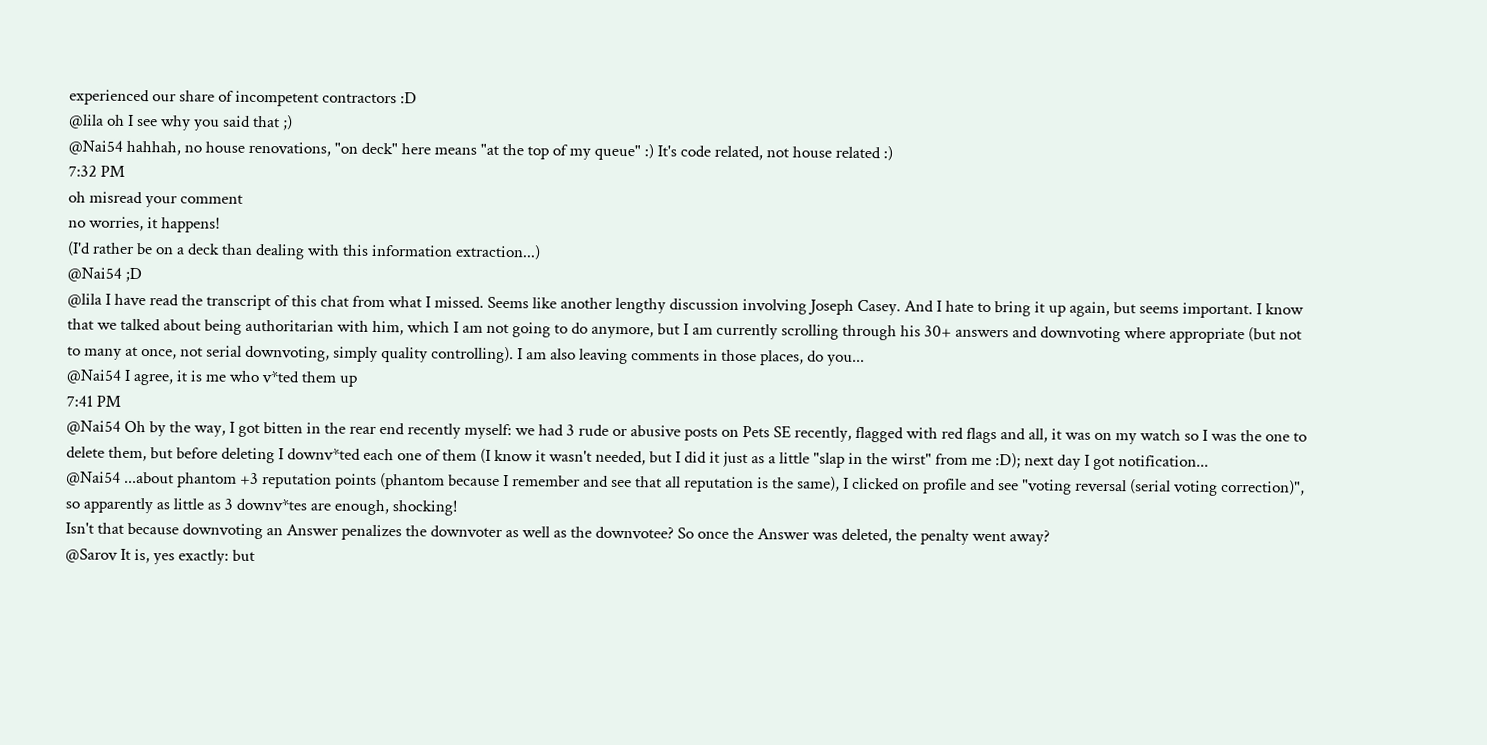experienced our share of incompetent contractors :D
@lila oh I see why you said that ;)
@Nai54 hahhah, no house renovations, "on deck" here means "at the top of my queue" :) It's code related, not house related :)
7:32 PM
oh misread your comment
no worries, it happens!
(I'd rather be on a deck than dealing with this information extraction...)
@Nai54 ;D
@lila I have read the transcript of this chat from what I missed. Seems like another lengthy discussion involving Joseph Casey. And I hate to bring it up again, but seems important. I know that we talked about being authoritarian with him, which I am not going to do anymore, but I am currently scrolling through his 30+ answers and downvoting where appropriate (but not to many at once, not serial downvoting, simply quality controlling). I am also leaving comments in those places, do you...
@Nai54 I agree, it is me who v*ted them up
7:41 PM
@Nai54 Oh by the way, I got bitten in the rear end recently myself: we had 3 rude or abusive posts on Pets SE recently, flagged with red flags and all, it was on my watch so I was the one to delete them, but before deleting I downv*ted each one of them (I know it wasn't needed, but I did it just as a little "slap in the wirst" from me :D); next day I got notification...
@Nai54 ...about phantom +3 reputation points (phantom because I remember and see that all reputation is the same), I clicked on profile and see "voting reversal (serial voting correction)", so apparently as little as 3 downv*tes are enough, shocking!
Isn't that because downvoting an Answer penalizes the downvoter as well as the downvotee? So once the Answer was deleted, the penalty went away?
@Sarov It is, yes exactly: but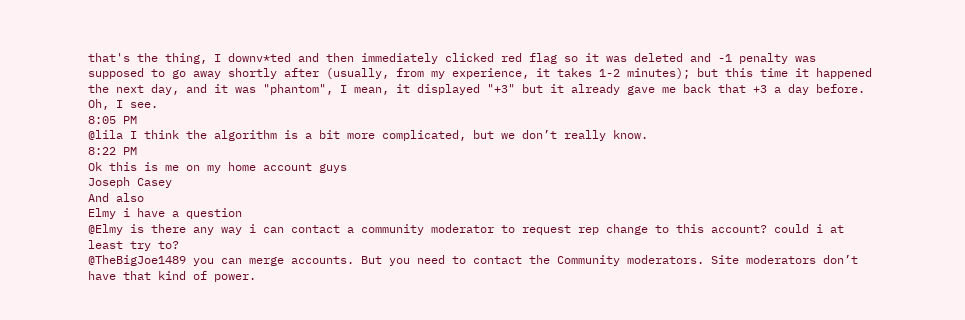that's the thing, I downv*ted and then immediately clicked red flag so it was deleted and -1 penalty was supposed to go away shortly after (usually, from my experience, it takes 1-2 minutes); but this time it happened the next day, and it was "phantom", I mean, it displayed "+3" but it already gave me back that +3 a day before.
Oh, I see.
8:05 PM
@lila I think the algorithm is a bit more complicated, but we don’t really know.
8:22 PM
Ok this is me on my home account guys
Joseph Casey
And also
Elmy i have a question
@Elmy is there any way i can contact a community moderator to request rep change to this account? could i at least try to?
@TheBigJoe1489 you can merge accounts. But you need to contact the Community moderators. Site moderators don’t have that kind of power.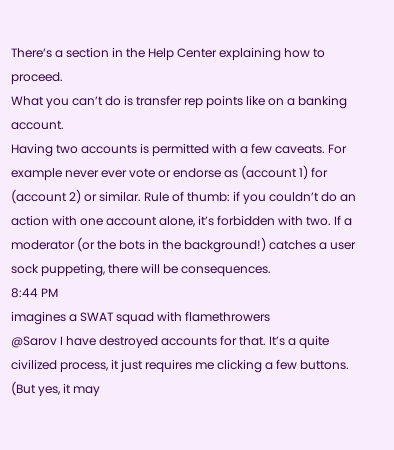There’s a section in the Help Center explaining how to proceed.
What you can’t do is transfer rep points like on a banking account.
Having two accounts is permitted with a few caveats. For example never ever vote or endorse as (account 1) for (account 2) or similar. Rule of thumb: if you couldn’t do an action with one account alone, it’s forbidden with two. If a moderator (or the bots in the background!) catches a user sock puppeting, there will be consequences.
8:44 PM
imagines a SWAT squad with flamethrowers
@Sarov I have destroyed accounts for that. It’s a quite civilized process, it just requires me clicking a few buttons.
(But yes, it may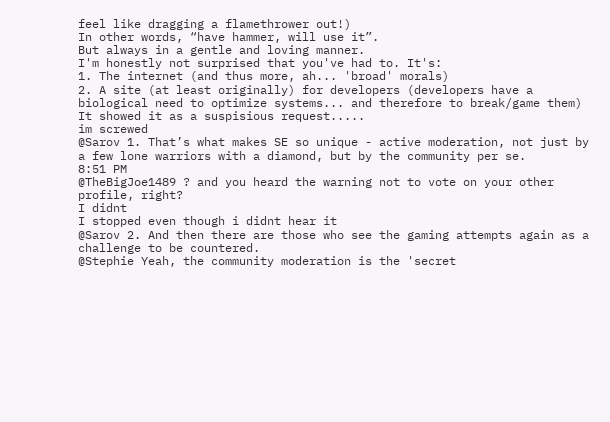feel like dragging a flamethrower out!)
In other words, “have hammer, will use it”.
But always in a gentle and loving manner.
I'm honestly not surprised that you've had to. It's:
1. The internet (and thus more, ah... 'broad' morals)
2. A site (at least originally) for developers (developers have a biological need to optimize systems... and therefore to break/game them)
It showed it as a suspisious request.....
im screwed
@Sarov 1. That’s what makes SE so unique - active moderation, not just by a few lone warriors with a diamond, but by the community per se.
8:51 PM
@TheBigJoe1489 ? and you heard the warning not to vote on your other profile, right?
I didnt
I stopped even though i didnt hear it
@Sarov 2. And then there are those who see the gaming attempts again as a challenge to be countered.
@Stephie Yeah, the community moderation is the 'secret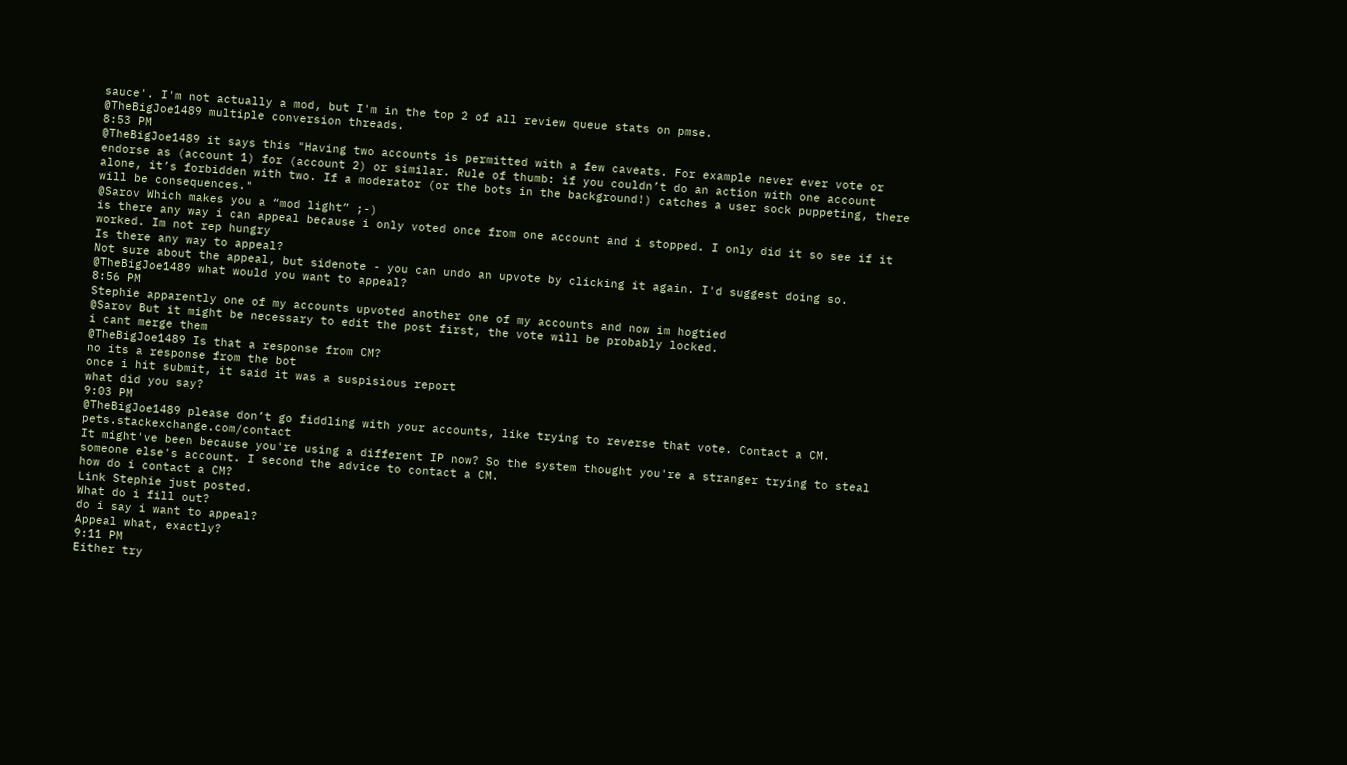sauce'. I'm not actually a mod, but I'm in the top 2 of all review queue stats on pmse.
@TheBigJoe1489 multiple conversion threads.
8:53 PM
@TheBigJoe1489 it says this "Having two accounts is permitted with a few caveats. For example never ever vote or endorse as (account 1) for (account 2) or similar. Rule of thumb: if you couldn’t do an action with one account alone, it’s forbidden with two. If a moderator (or the bots in the background!) catches a user sock puppeting, there will be consequences."
@Sarov Which makes you a “mod light” ;-)
is there any way i can appeal because i only voted once from one account and i stopped. I only did it so see if it worked. Im not rep hungry
Is there any way to appeal?
Not sure about the appeal, but sidenote - you can undo an upvote by clicking it again. I'd suggest doing so.
@TheBigJoe1489 what would you want to appeal?
8:56 PM
Stephie apparently one of my accounts upvoted another one of my accounts and now im hogtied
@Sarov But it might be necessary to edit the post first, the vote will be probably locked.
i cant merge them
@TheBigJoe1489 Is that a response from CM?
no its a response from the bot
once i hit submit, it said it was a suspisious report
what did you say?
9:03 PM
@TheBigJoe1489 please don’t go fiddling with your accounts, like trying to reverse that vote. Contact a CM. pets.stackexchange.com/contact
It might've been because you're using a different IP now? So the system thought you're a stranger trying to steal someone else's account. I second the advice to contact a CM.
how do i contact a CM?
Link Stephie just posted.
What do i fill out?
do i say i want to appeal?
Appeal what, exactly?
9:11 PM
Either try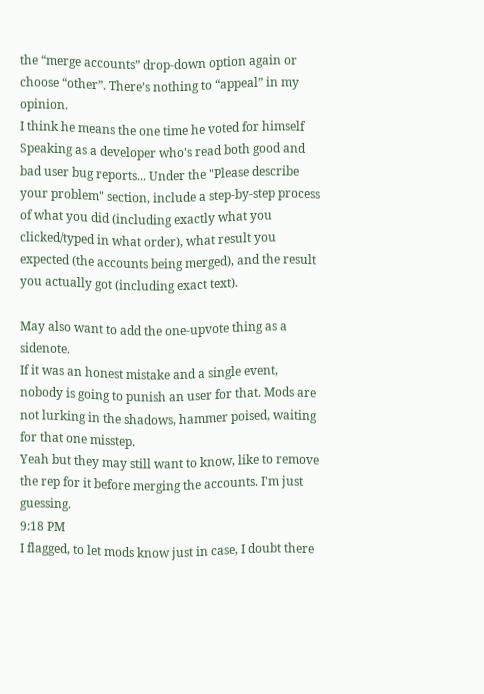the “merge accounts” drop-down option again or choose “other”. There’s nothing to “appeal” in my opinion.
I think he means the one time he voted for himself
Speaking as a developer who's read both good and bad user bug reports... Under the "Please describe your problem" section, include a step-by-step process of what you did (including exactly what you clicked/typed in what order), what result you expected (the accounts being merged), and the result you actually got (including exact text).

May also want to add the one-upvote thing as a sidenote.
If it was an honest mistake and a single event, nobody is going to punish an user for that. Mods are not lurking in the shadows, hammer poised, waiting for that one misstep.
Yeah but they may still want to know, like to remove the rep for it before merging the accounts. I'm just guessing.
9:18 PM
I flagged, to let mods know just in case, I doubt there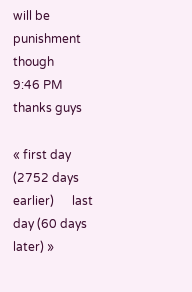will be punishment though
9:46 PM
thanks guys

« first day (2752 days earlier)      last day (60 days later) »